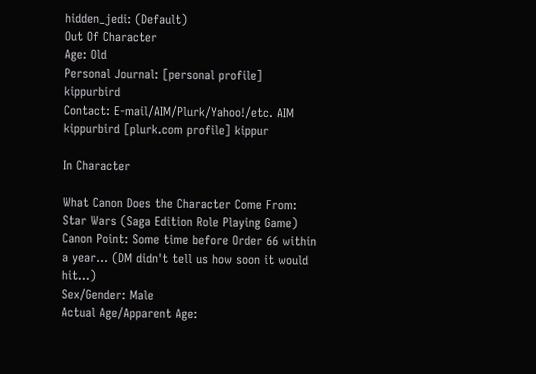hidden_jedi: (Default)
Out Of Character
Age: Old
Personal Journal: [personal profile] kippurbird
Contact: E-mail/AIM/Plurk/Yahoo!/etc. AIM kippurbird [plurk.com profile] kippur

In Character

What Canon Does the Character Come From: Star Wars (Saga Edition Role Playing Game)
Canon Point: Some time before Order 66 within a year... (DM didn't tell us how soon it would hit...)
Sex/Gender: Male
Actual Age/Apparent Age: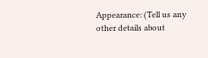Appearance: (Tell us any other details about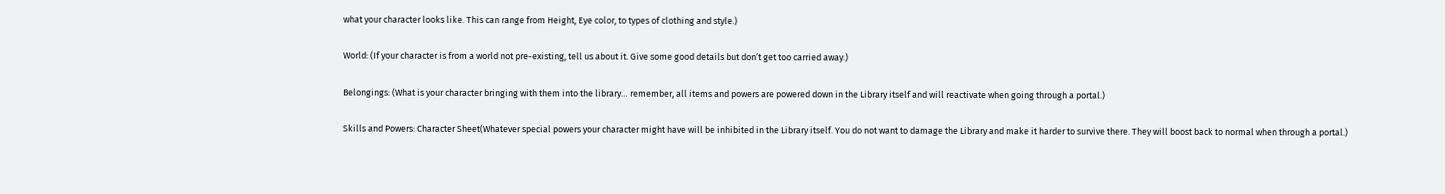what your character looks like. This can range from Height, Eye color, to types of clothing and style.)

World: (If your character is from a world not pre-existing, tell us about it. Give some good details but don’t get too carried away.)

Belongings: (What is your character bringing with them into the library… remember, all items and powers are powered down in the Library itself and will reactivate when going through a portal.)

Skills and Powers: Character Sheet(Whatever special powers your character might have will be inhibited in the Library itself. You do not want to damage the Library and make it harder to survive there. They will boost back to normal when through a portal.)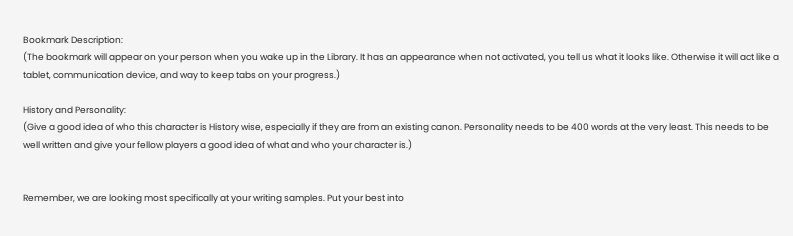Bookmark Description:
(The bookmark will appear on your person when you wake up in the Library. It has an appearance when not activated, you tell us what it looks like. Otherwise it will act like a tablet, communication device, and way to keep tabs on your progress.)

History and Personality:
(Give a good idea of who this character is History wise, especially if they are from an existing canon. Personality needs to be 400 words at the very least. This needs to be well written and give your fellow players a good idea of what and who your character is.)


Remember, we are looking most specifically at your writing samples. Put your best into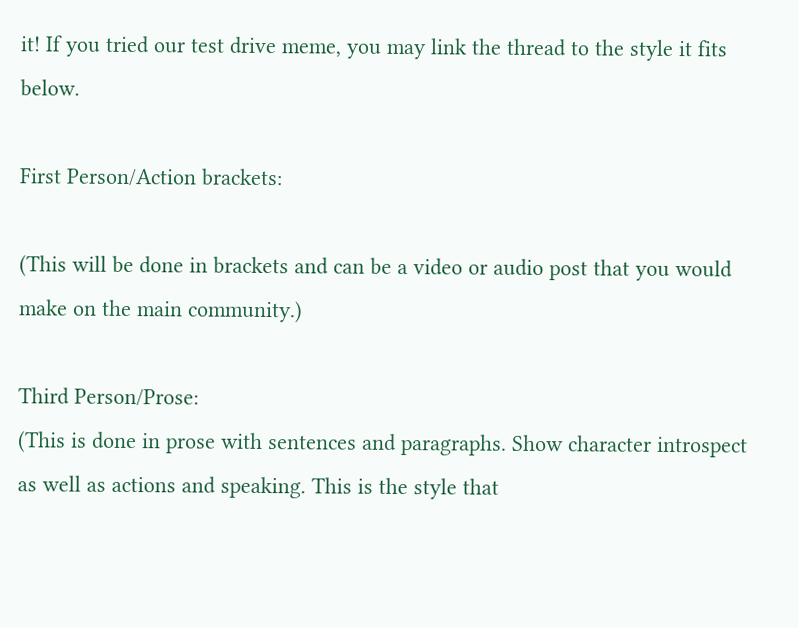it! If you tried our test drive meme, you may link the thread to the style it fits below.

First Person/Action brackets:

(This will be done in brackets and can be a video or audio post that you would make on the main community.)

Third Person/Prose:
(This is done in prose with sentences and paragraphs. Show character introspect as well as actions and speaking. This is the style that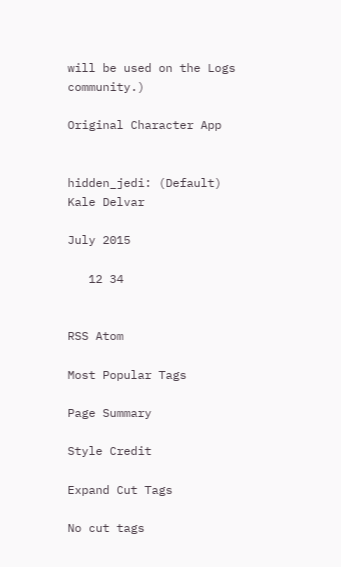will be used on the Logs community.)

Original Character App


hidden_jedi: (Default)
Kale Delvar

July 2015

   12 34


RSS Atom

Most Popular Tags

Page Summary

Style Credit

Expand Cut Tags

No cut tags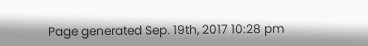Page generated Sep. 19th, 2017 10:28 pm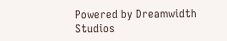Powered by Dreamwidth Studios